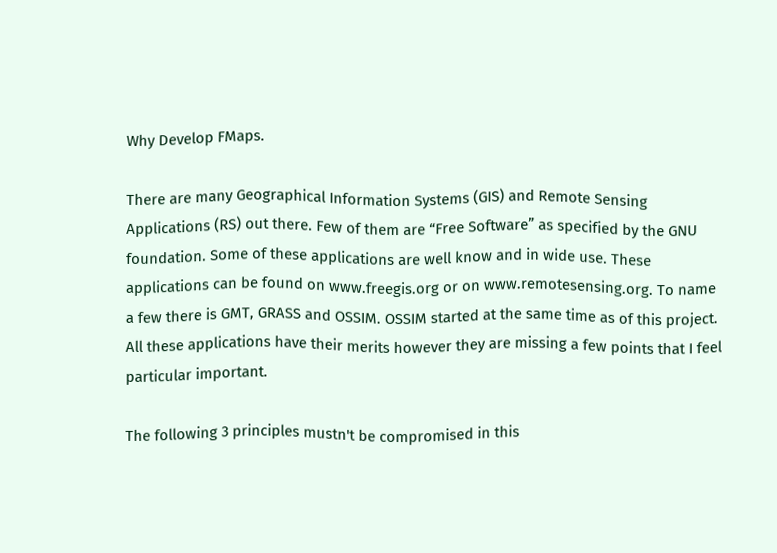Why Develop FMaps.

There are many Geographical Information Systems (GIS) and Remote Sensing Applications (RS) out there. Few of them are “Free Software” as specified by the GNU foundation. Some of these applications are well know and in wide use. These applications can be found on www.freegis.org or on www.remotesensing.org. To name a few there is GMT, GRASS and OSSIM. OSSIM started at the same time as of this project. All these applications have their merits however they are missing a few points that I feel particular important.

The following 3 principles mustn't be compromised in this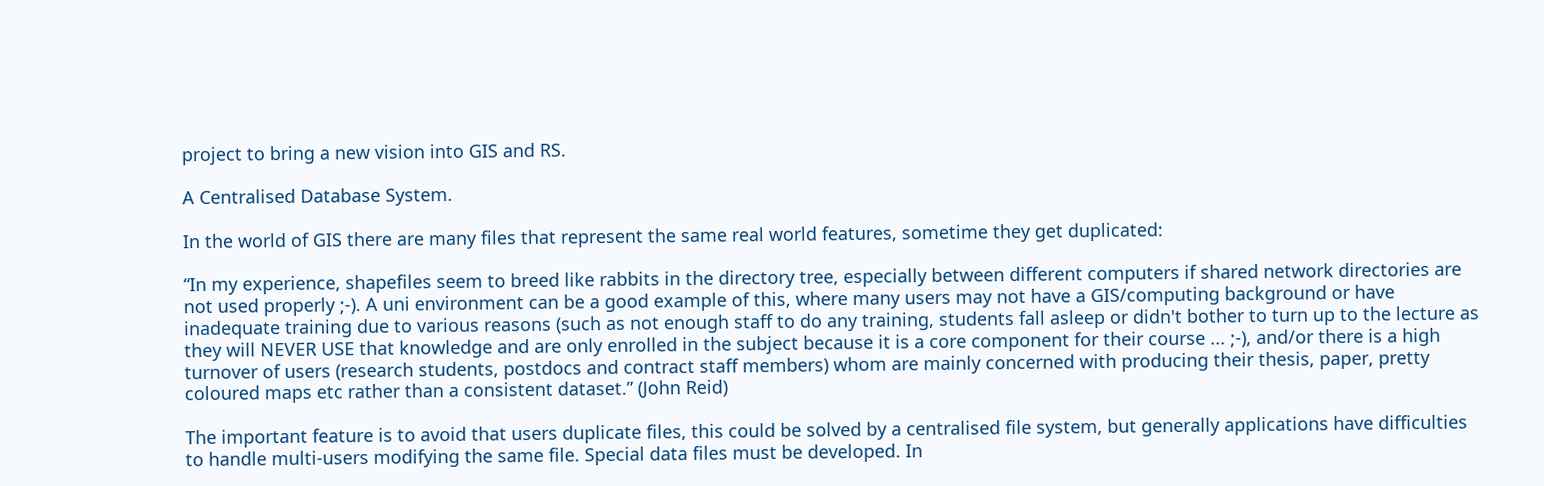project to bring a new vision into GIS and RS.

A Centralised Database System.

In the world of GIS there are many files that represent the same real world features, sometime they get duplicated:

“In my experience, shapefiles seem to breed like rabbits in the directory tree, especially between different computers if shared network directories are not used properly ;-). A uni environment can be a good example of this, where many users may not have a GIS/computing background or have inadequate training due to various reasons (such as not enough staff to do any training, students fall asleep or didn't bother to turn up to the lecture as they will NEVER USE that knowledge and are only enrolled in the subject because it is a core component for their course ... ;-), and/or there is a high turnover of users (research students, postdocs and contract staff members) whom are mainly concerned with producing their thesis, paper, pretty coloured maps etc rather than a consistent dataset.” (John Reid)

The important feature is to avoid that users duplicate files, this could be solved by a centralised file system, but generally applications have difficulties to handle multi-users modifying the same file. Special data files must be developed. In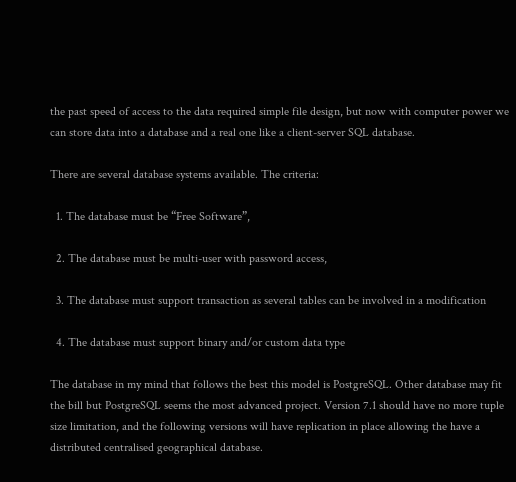the past speed of access to the data required simple file design, but now with computer power we can store data into a database and a real one like a client-server SQL database.

There are several database systems available. The criteria:

  1. The database must be “Free Software”,

  2. The database must be multi-user with password access,

  3. The database must support transaction as several tables can be involved in a modification

  4. The database must support binary and/or custom data type

The database in my mind that follows the best this model is PostgreSQL. Other database may fit the bill but PostgreSQL seems the most advanced project. Version 7.1 should have no more tuple size limitation, and the following versions will have replication in place allowing the have a distributed centralised geographical database.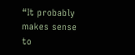“It probably makes sense to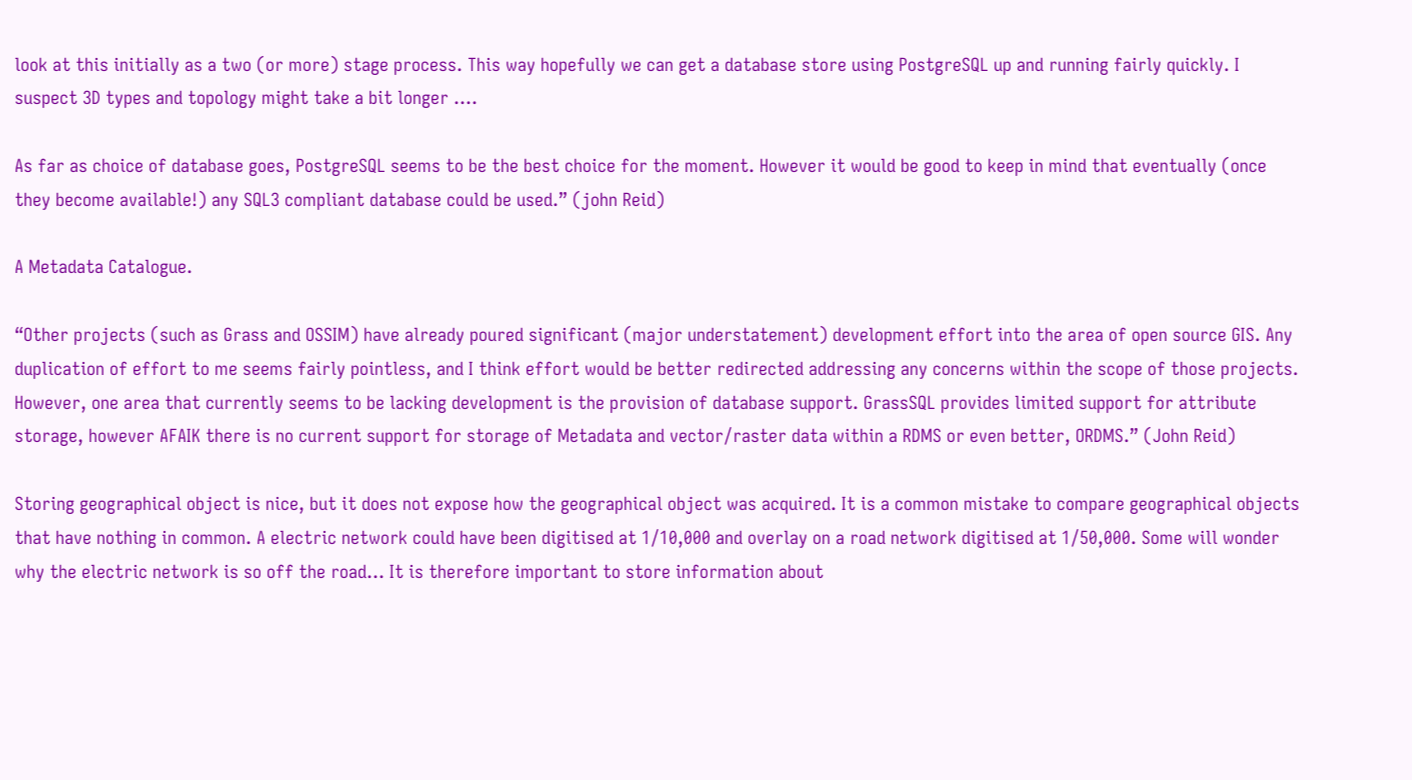look at this initially as a two (or more) stage process. This way hopefully we can get a database store using PostgreSQL up and running fairly quickly. I suspect 3D types and topology might take a bit longer ....

As far as choice of database goes, PostgreSQL seems to be the best choice for the moment. However it would be good to keep in mind that eventually (once they become available!) any SQL3 compliant database could be used.” (john Reid)

A Metadata Catalogue.

“Other projects (such as Grass and OSSIM) have already poured significant (major understatement) development effort into the area of open source GIS. Any duplication of effort to me seems fairly pointless, and I think effort would be better redirected addressing any concerns within the scope of those projects. However, one area that currently seems to be lacking development is the provision of database support. GrassSQL provides limited support for attribute storage, however AFAIK there is no current support for storage of Metadata and vector/raster data within a RDMS or even better, ORDMS.” (John Reid)

Storing geographical object is nice, but it does not expose how the geographical object was acquired. It is a common mistake to compare geographical objects that have nothing in common. A electric network could have been digitised at 1/10,000 and overlay on a road network digitised at 1/50,000. Some will wonder why the electric network is so off the road... It is therefore important to store information about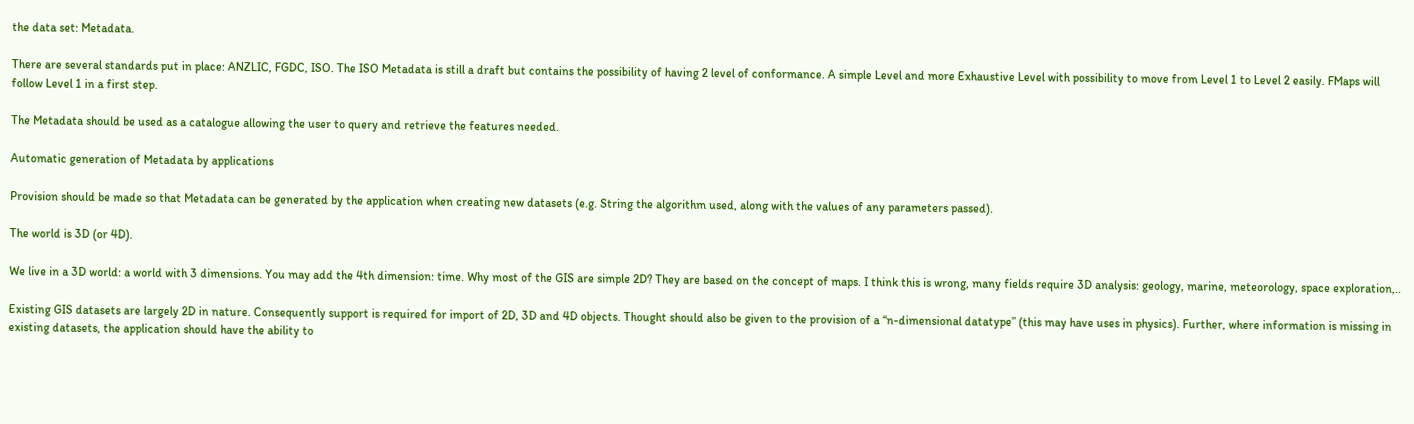the data set: Metadata.

There are several standards put in place: ANZLIC, FGDC, ISO. The ISO Metadata is still a draft but contains the possibility of having 2 level of conformance. A simple Level and more Exhaustive Level with possibility to move from Level 1 to Level 2 easily. FMaps will follow Level 1 in a first step.

The Metadata should be used as a catalogue allowing the user to query and retrieve the features needed.

Automatic generation of Metadata by applications

Provision should be made so that Metadata can be generated by the application when creating new datasets (e.g. String the algorithm used, along with the values of any parameters passed).

The world is 3D (or 4D).

We live in a 3D world: a world with 3 dimensions. You may add the 4th dimension: time. Why most of the GIS are simple 2D? They are based on the concept of maps. I think this is wrong, many fields require 3D analysis: geology, marine, meteorology, space exploration,..

Existing GIS datasets are largely 2D in nature. Consequently support is required for import of 2D, 3D and 4D objects. Thought should also be given to the provision of a “n-dimensional datatype” (this may have uses in physics). Further, where information is missing in existing datasets, the application should have the ability to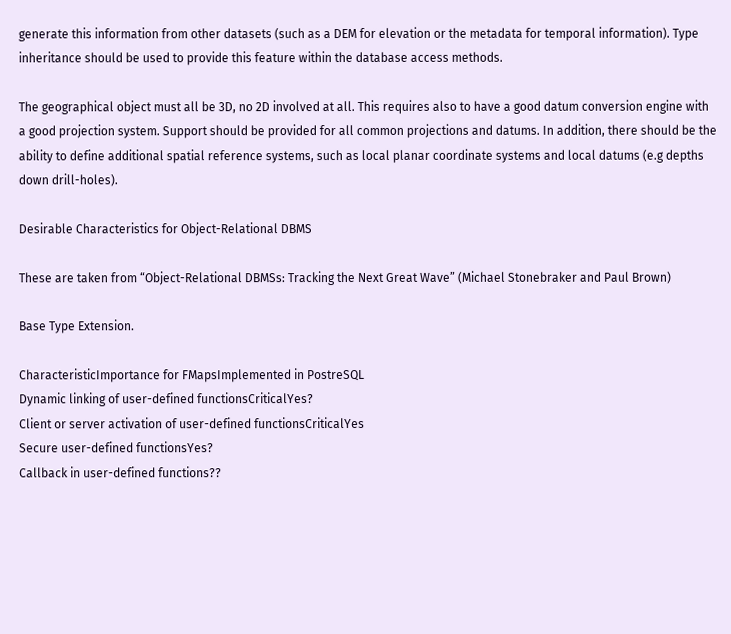generate this information from other datasets (such as a DEM for elevation or the metadata for temporal information). Type inheritance should be used to provide this feature within the database access methods.

The geographical object must all be 3D, no 2D involved at all. This requires also to have a good datum conversion engine with a good projection system. Support should be provided for all common projections and datums. In addition, there should be the ability to define additional spatial reference systems, such as local planar coordinate systems and local datums (e.g depths down drill-holes).

Desirable Characteristics for Object-Relational DBMS

These are taken from “Object-Relational DBMSs: Tracking the Next Great Wave” (Michael Stonebraker and Paul Brown)

Base Type Extension.

CharacteristicImportance for FMapsImplemented in PostreSQL
Dynamic linking of user-defined functionsCriticalYes?
Client or server activation of user-defined functionsCriticalYes
Secure user-defined functionsYes?
Callback in user-defined functions??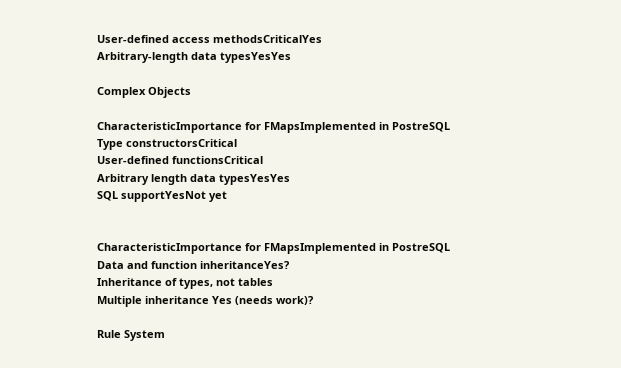User-defined access methodsCriticalYes
Arbitrary-length data typesYesYes

Complex Objects

CharacteristicImportance for FMapsImplemented in PostreSQL
Type constructorsCritical
User-defined functionsCritical
Arbitrary length data typesYesYes
SQL supportYesNot yet


CharacteristicImportance for FMapsImplemented in PostreSQL
Data and function inheritanceYes?
Inheritance of types, not tables
Multiple inheritance Yes (needs work)?

Rule System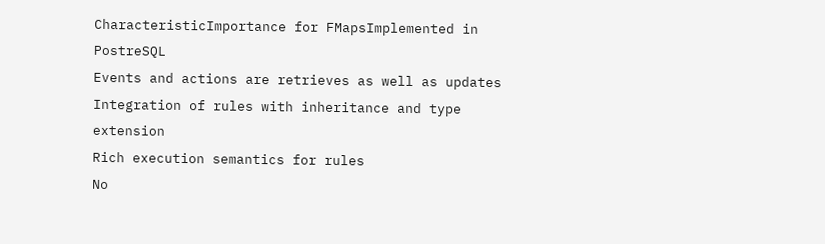CharacteristicImportance for FMapsImplemented in PostreSQL
Events and actions are retrieves as well as updates
Integration of rules with inheritance and type extension
Rich execution semantics for rules
No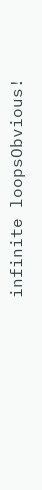infinite loopsObvious!